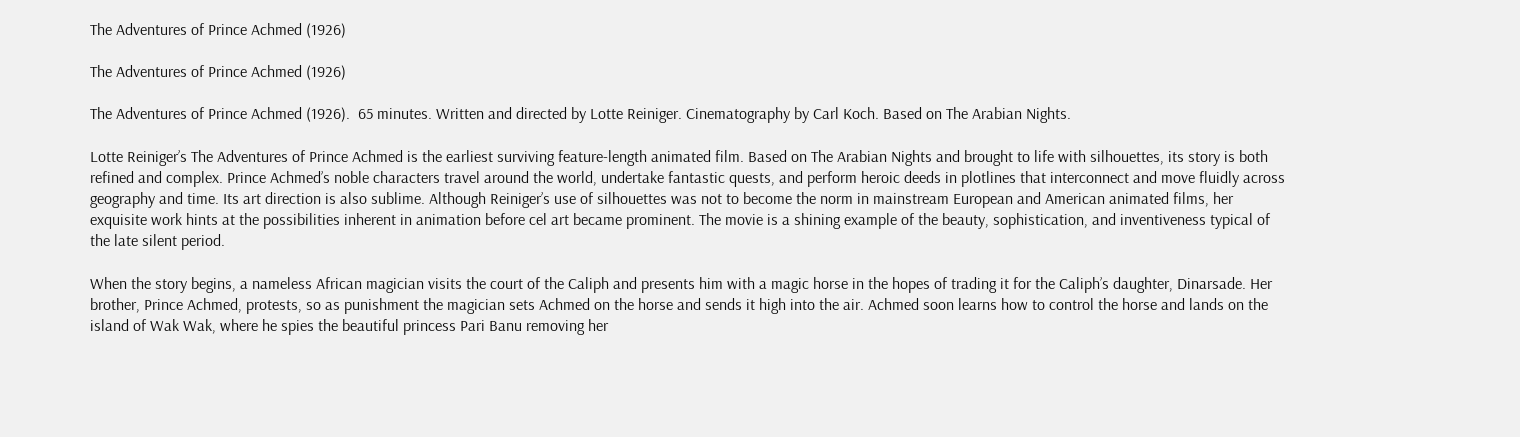The Adventures of Prince Achmed (1926)

The Adventures of Prince Achmed (1926)

The Adventures of Prince Achmed (1926).  65 minutes. Written and directed by Lotte Reiniger. Cinematography by Carl Koch. Based on The Arabian Nights.

Lotte Reiniger’s The Adventures of Prince Achmed is the earliest surviving feature-length animated film. Based on The Arabian Nights and brought to life with silhouettes, its story is both refined and complex. Prince Achmed’s noble characters travel around the world, undertake fantastic quests, and perform heroic deeds in plotlines that interconnect and move fluidly across geography and time. Its art direction is also sublime. Although Reiniger’s use of silhouettes was not to become the norm in mainstream European and American animated films, her exquisite work hints at the possibilities inherent in animation before cel art became prominent. The movie is a shining example of the beauty, sophistication, and inventiveness typical of the late silent period.

When the story begins, a nameless African magician visits the court of the Caliph and presents him with a magic horse in the hopes of trading it for the Caliph’s daughter, Dinarsade. Her brother, Prince Achmed, protests, so as punishment the magician sets Achmed on the horse and sends it high into the air. Achmed soon learns how to control the horse and lands on the island of Wak Wak, where he spies the beautiful princess Pari Banu removing her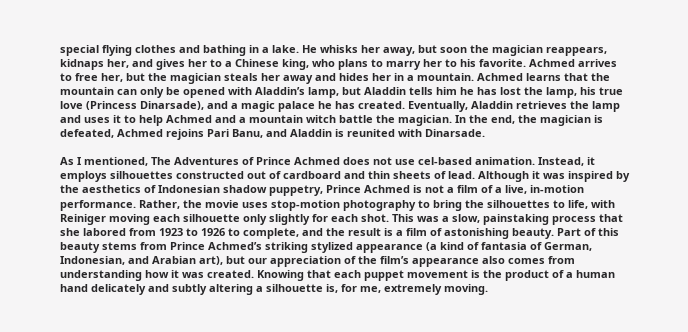special flying clothes and bathing in a lake. He whisks her away, but soon the magician reappears, kidnaps her, and gives her to a Chinese king, who plans to marry her to his favorite. Achmed arrives to free her, but the magician steals her away and hides her in a mountain. Achmed learns that the mountain can only be opened with Aladdin’s lamp, but Aladdin tells him he has lost the lamp, his true love (Princess Dinarsade), and a magic palace he has created. Eventually, Aladdin retrieves the lamp and uses it to help Achmed and a mountain witch battle the magician. In the end, the magician is defeated, Achmed rejoins Pari Banu, and Aladdin is reunited with Dinarsade.

As I mentioned, The Adventures of Prince Achmed does not use cel-based animation. Instead, it employs silhouettes constructed out of cardboard and thin sheets of lead. Although it was inspired by the aesthetics of Indonesian shadow puppetry, Prince Achmed is not a film of a live, in-motion performance. Rather, the movie uses stop-motion photography to bring the silhouettes to life, with Reiniger moving each silhouette only slightly for each shot. This was a slow, painstaking process that she labored from 1923 to 1926 to complete, and the result is a film of astonishing beauty. Part of this beauty stems from Prince Achmed’s striking stylized appearance (a kind of fantasia of German, Indonesian, and Arabian art), but our appreciation of the film’s appearance also comes from understanding how it was created. Knowing that each puppet movement is the product of a human hand delicately and subtly altering a silhouette is, for me, extremely moving.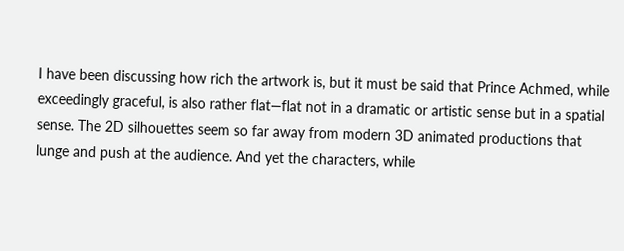I have been discussing how rich the artwork is, but it must be said that Prince Achmed, while exceedingly graceful, is also rather flat—flat not in a dramatic or artistic sense but in a spatial sense. The 2D silhouettes seem so far away from modern 3D animated productions that lunge and push at the audience. And yet the characters, while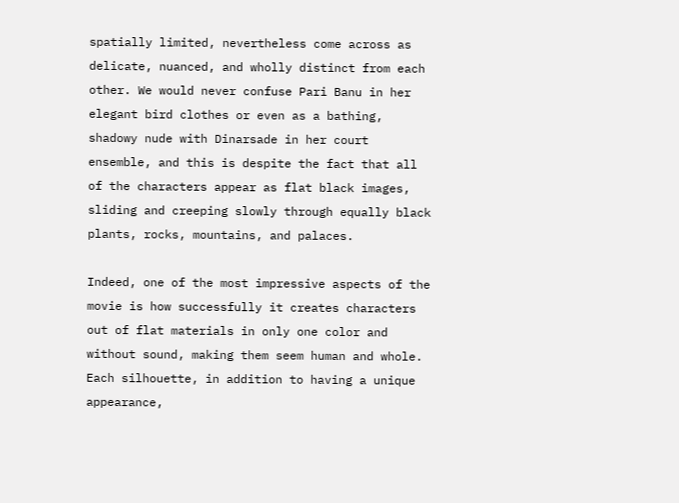spatially limited, nevertheless come across as delicate, nuanced, and wholly distinct from each other. We would never confuse Pari Banu in her elegant bird clothes or even as a bathing, shadowy nude with Dinarsade in her court ensemble, and this is despite the fact that all of the characters appear as flat black images, sliding and creeping slowly through equally black plants, rocks, mountains, and palaces.

Indeed, one of the most impressive aspects of the movie is how successfully it creates characters out of flat materials in only one color and without sound, making them seem human and whole. Each silhouette, in addition to having a unique appearance,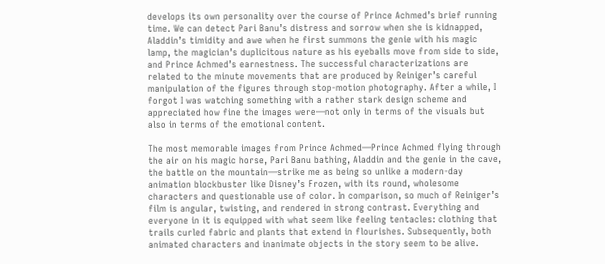develops its own personality over the course of Prince Achmed’s brief running time. We can detect Pari Banu’s distress and sorrow when she is kidnapped, Aladdin’s timidity and awe when he first summons the genie with his magic lamp, the magician’s duplicitous nature as his eyeballs move from side to side, and Prince Achmed’s earnestness. The successful characterizations are related to the minute movements that are produced by Reiniger’s careful manipulation of the figures through stop-motion photography. After a while, I forgot I was watching something with a rather stark design scheme and appreciated how fine the images were—not only in terms of the visuals but also in terms of the emotional content.

The most memorable images from Prince Achmed—Prince Achmed flying through the air on his magic horse, Pari Banu bathing, Aladdin and the genie in the cave, the battle on the mountain—strike me as being so unlike a modern-day animation blockbuster like Disney’s Frozen, with its round, wholesome characters and questionable use of color. In comparison, so much of Reiniger’s film is angular, twisting, and rendered in strong contrast. Everything and everyone in it is equipped with what seem like feeling tentacles: clothing that trails curled fabric and plants that extend in flourishes. Subsequently, both animated characters and inanimate objects in the story seem to be alive.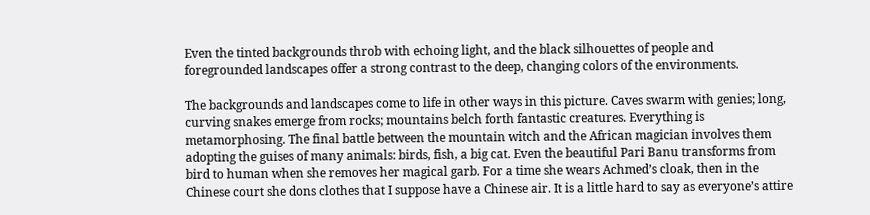Even the tinted backgrounds throb with echoing light, and the black silhouettes of people and foregrounded landscapes offer a strong contrast to the deep, changing colors of the environments.

The backgrounds and landscapes come to life in other ways in this picture. Caves swarm with genies; long, curving snakes emerge from rocks; mountains belch forth fantastic creatures. Everything is metamorphosing. The final battle between the mountain witch and the African magician involves them adopting the guises of many animals: birds, fish, a big cat. Even the beautiful Pari Banu transforms from bird to human when she removes her magical garb. For a time she wears Achmed’s cloak, then in the Chinese court she dons clothes that I suppose have a Chinese air. It is a little hard to say as everyone’s attire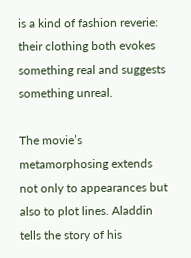is a kind of fashion reverie: their clothing both evokes something real and suggests something unreal.

The movie’s metamorphosing extends not only to appearances but also to plot lines. Aladdin tells the story of his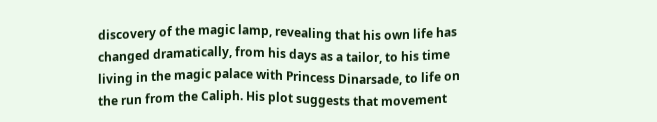discovery of the magic lamp, revealing that his own life has changed dramatically, from his days as a tailor, to his time living in the magic palace with Princess Dinarsade, to life on the run from the Caliph. His plot suggests that movement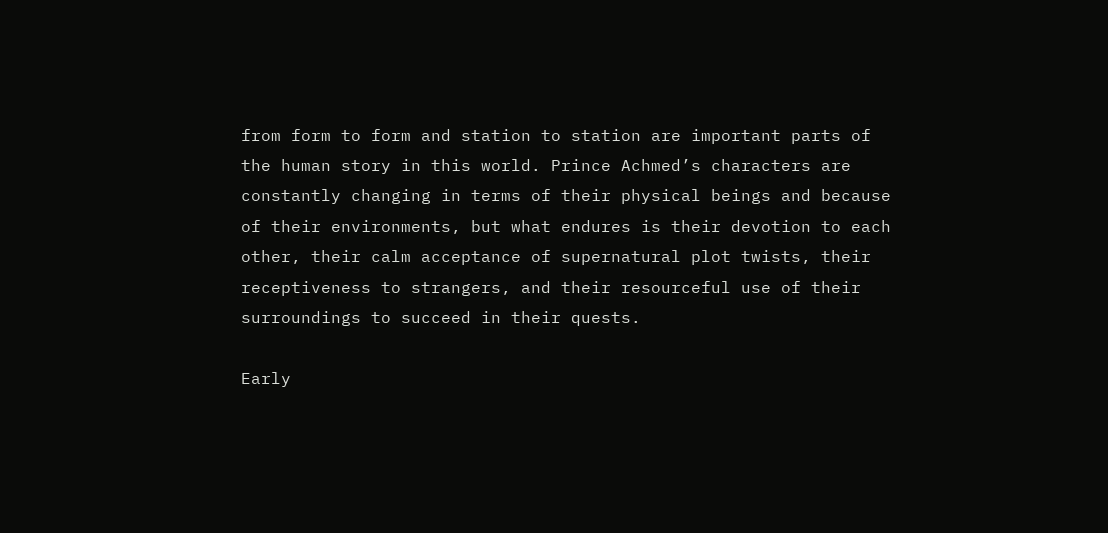from form to form and station to station are important parts of the human story in this world. Prince Achmed’s characters are constantly changing in terms of their physical beings and because of their environments, but what endures is their devotion to each other, their calm acceptance of supernatural plot twists, their receptiveness to strangers, and their resourceful use of their surroundings to succeed in their quests.

Early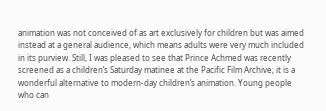animation was not conceived of as art exclusively for children but was aimed instead at a general audience, which means adults were very much included in its purview. Still, I was pleased to see that Prince Achmed was recently screened as a children’s Saturday matinee at the Pacific Film Archive; it is a wonderful alternative to modern-day children’s animation. Young people who can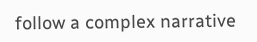follow a complex narrative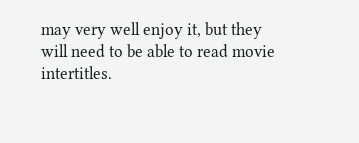may very well enjoy it, but they will need to be able to read movie intertitles.